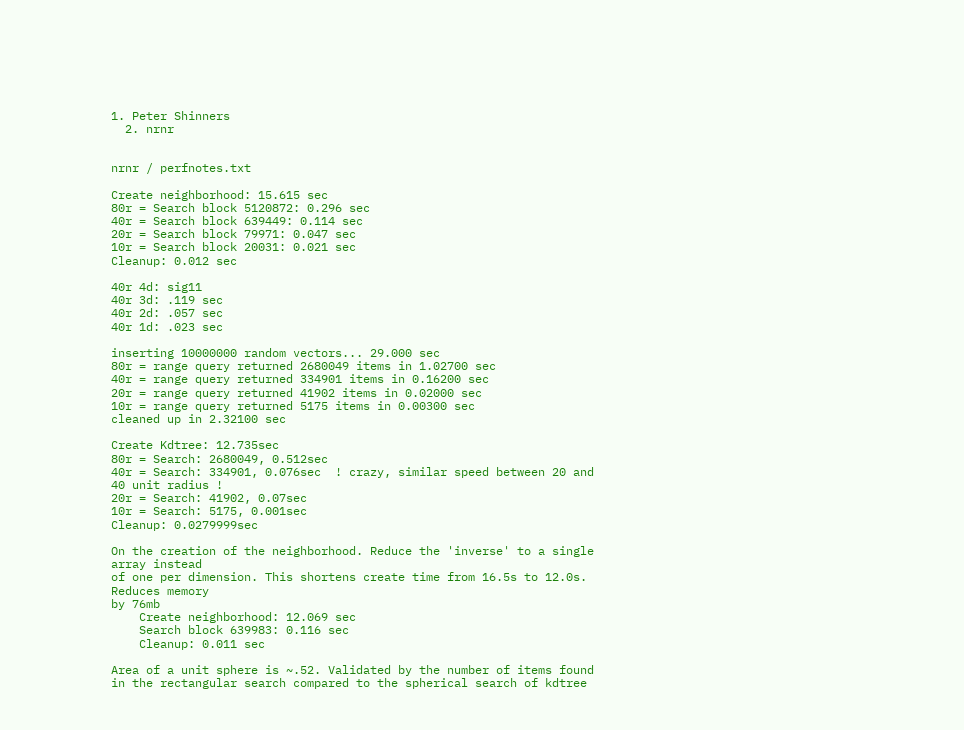1. Peter Shinners
  2. nrnr


nrnr / perfnotes.txt

Create neighborhood: 15.615 sec
80r = Search block 5120872: 0.296 sec
40r = Search block 639449: 0.114 sec
20r = Search block 79971: 0.047 sec
10r = Search block 20031: 0.021 sec
Cleanup: 0.012 sec

40r 4d: sig11
40r 3d: .119 sec
40r 2d: .057 sec
40r 1d: .023 sec

inserting 10000000 random vectors... 29.000 sec
80r = range query returned 2680049 items in 1.02700 sec
40r = range query returned 334901 items in 0.16200 sec
20r = range query returned 41902 items in 0.02000 sec
10r = range query returned 5175 items in 0.00300 sec
cleaned up in 2.32100 sec

Create Kdtree: 12.735sec
80r = Search: 2680049, 0.512sec
40r = Search: 334901, 0.076sec  ! crazy, similar speed between 20 and 40 unit radius !
20r = Search: 41902, 0.07sec
10r = Search: 5175, 0.001sec
Cleanup: 0.0279999sec

On the creation of the neighborhood. Reduce the 'inverse' to a single array instead
of one per dimension. This shortens create time from 16.5s to 12.0s. Reduces memory
by 76mb
    Create neighborhood: 12.069 sec
    Search block 639983: 0.116 sec
    Cleanup: 0.011 sec

Area of a unit sphere is ~.52. Validated by the number of items found
in the rectangular search compared to the spherical search of kdtree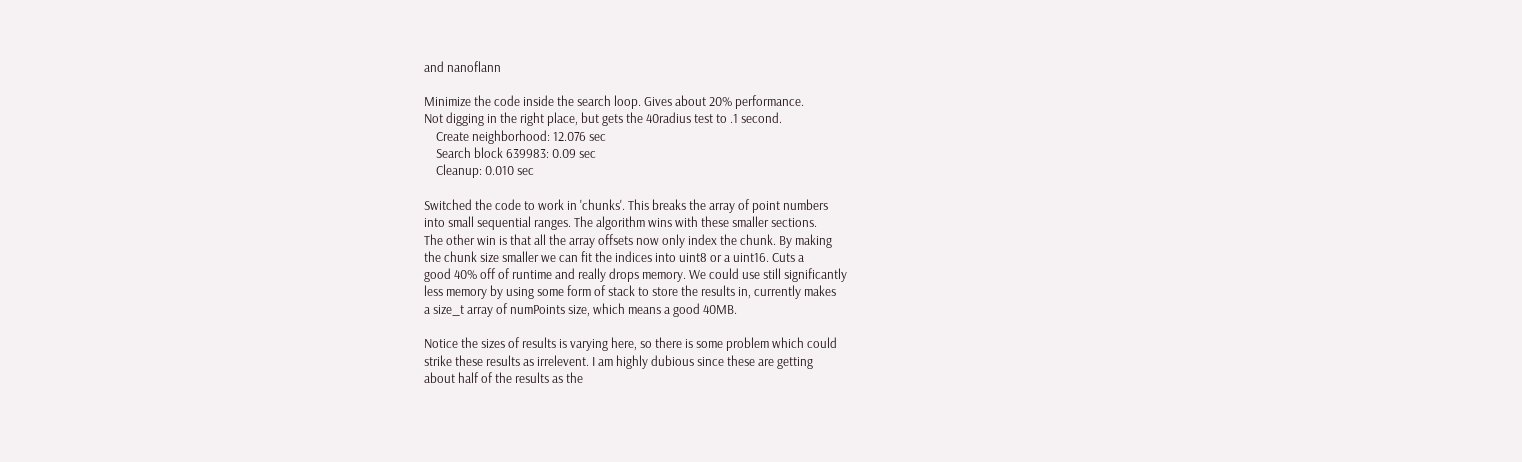and nanoflann

Minimize the code inside the search loop. Gives about 20% performance.
Not digging in the right place, but gets the 40radius test to .1 second.
    Create neighborhood: 12.076 sec
    Search block 639983: 0.09 sec
    Cleanup: 0.010 sec

Switched the code to work in 'chunks'. This breaks the array of point numbers
into small sequential ranges. The algorithm wins with these smaller sections.
The other win is that all the array offsets now only index the chunk. By making
the chunk size smaller we can fit the indices into uint8 or a uint16. Cuts a
good 40% off of runtime and really drops memory. We could use still significantly
less memory by using some form of stack to store the results in, currently makes
a size_t array of numPoints size, which means a good 40MB.

Notice the sizes of results is varying here, so there is some problem which could
strike these results as irrelevent. I am highly dubious since these are getting
about half of the results as the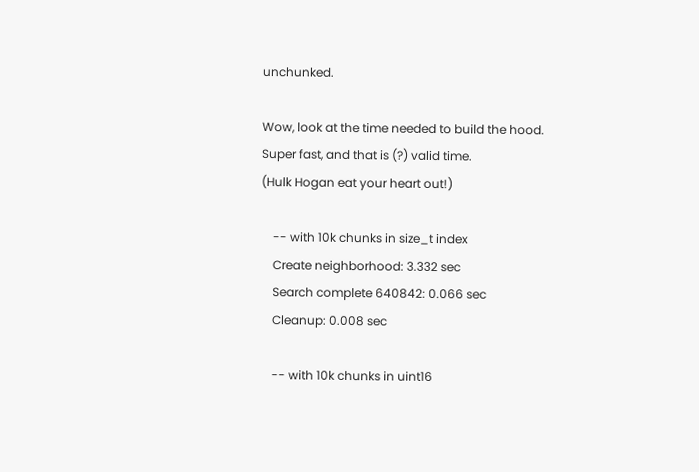unchunked.

Wow, look at the time needed to build the hood. Super fast, and that is (?) valid time.
(Hulk Hogan eat your heart out!)

    -- with 10k chunks in size_t index
    Create neighborhood: 3.332 sec
    Search complete 640842: 0.066 sec
    Cleanup: 0.008 sec

    -- with 10k chunks in uint16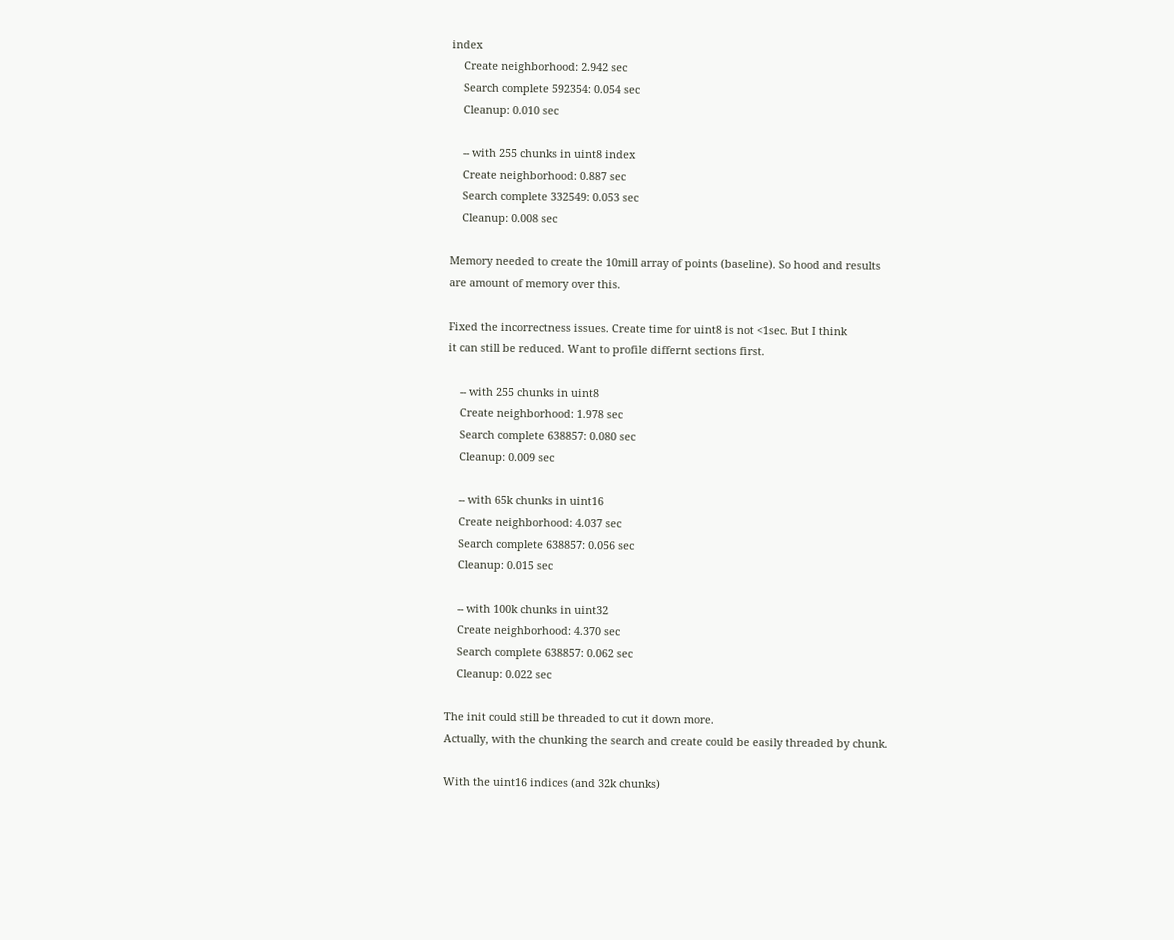index
    Create neighborhood: 2.942 sec
    Search complete 592354: 0.054 sec
    Cleanup: 0.010 sec

    -- with 255 chunks in uint8 index
    Create neighborhood: 0.887 sec
    Search complete 332549: 0.053 sec
    Cleanup: 0.008 sec

Memory needed to create the 10mill array of points (baseline). So hood and results
are amount of memory over this.

Fixed the incorrectness issues. Create time for uint8 is not <1sec. But I think
it can still be reduced. Want to profile differnt sections first.

    -- with 255 chunks in uint8
    Create neighborhood: 1.978 sec
    Search complete 638857: 0.080 sec
    Cleanup: 0.009 sec

    -- with 65k chunks in uint16
    Create neighborhood: 4.037 sec
    Search complete 638857: 0.056 sec
    Cleanup: 0.015 sec

    -- with 100k chunks in uint32
    Create neighborhood: 4.370 sec
    Search complete 638857: 0.062 sec
    Cleanup: 0.022 sec

The init could still be threaded to cut it down more.
Actually, with the chunking the search and create could be easily threaded by chunk.

With the uint16 indices (and 32k chunks)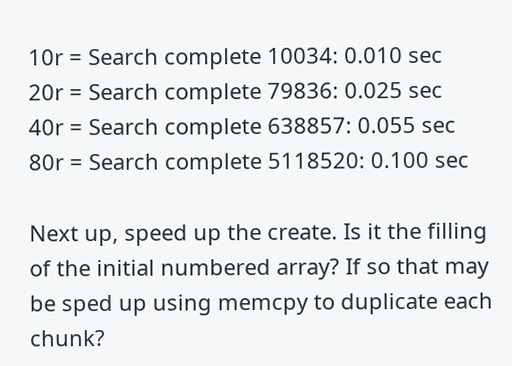10r = Search complete 10034: 0.010 sec
20r = Search complete 79836: 0.025 sec
40r = Search complete 638857: 0.055 sec
80r = Search complete 5118520: 0.100 sec

Next up, speed up the create. Is it the filling of the initial numbered array? If so that may
be sped up using memcpy to duplicate each chunk?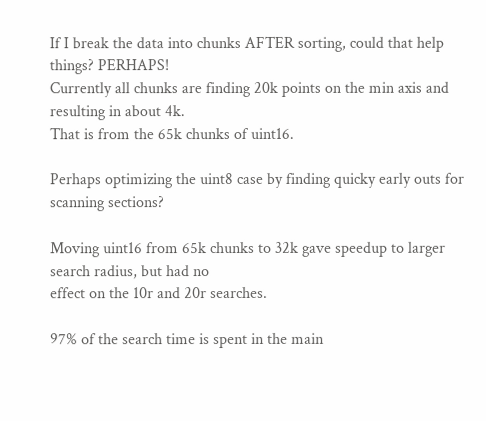If I break the data into chunks AFTER sorting, could that help things? PERHAPS!
Currently all chunks are finding 20k points on the min axis and resulting in about 4k.
That is from the 65k chunks of uint16.

Perhaps optimizing the uint8 case by finding quicky early outs for scanning sections?

Moving uint16 from 65k chunks to 32k gave speedup to larger search radius, but had no
effect on the 10r and 20r searches.

97% of the search time is spent in the main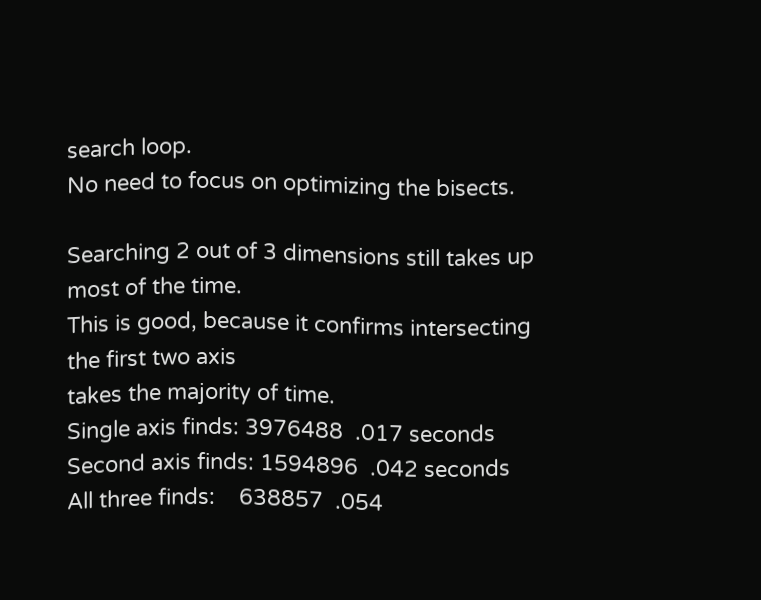search loop.
No need to focus on optimizing the bisects.

Searching 2 out of 3 dimensions still takes up most of the time.
This is good, because it confirms intersecting the first two axis
takes the majority of time.
Single axis finds: 3976488  .017 seconds
Second axis finds: 1594896  .042 seconds
All three finds:    638857  .054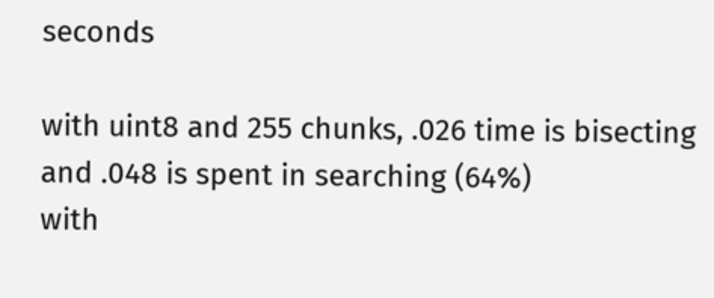seconds

with uint8 and 255 chunks, .026 time is bisecting and .048 is spent in searching (64%)
with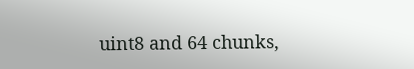uint8 and 64 chunks,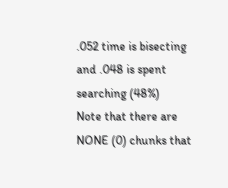.052 time is bisecting and .048 is spent searching (48%)
Note that there are NONE (0) chunks that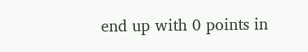end up with 0 points in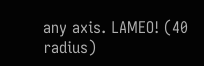any axis. LAMEO! (40 radius)